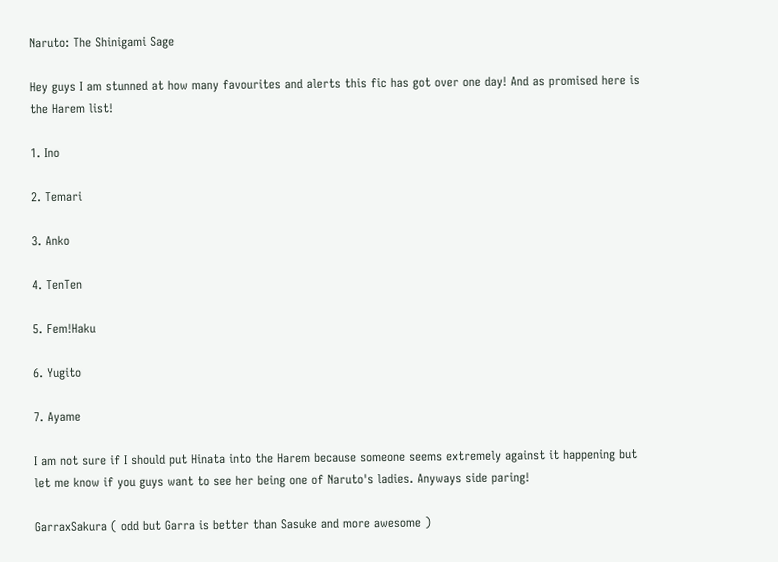Naruto: The Shinigami Sage

Hey guys I am stunned at how many favourites and alerts this fic has got over one day! And as promised here is the Harem list!

1. Ino

2. Temari

3. Anko

4. TenTen

5. Fem!Haku

6. Yugito

7. Ayame

I am not sure if I should put Hinata into the Harem because someone seems extremely against it happening but let me know if you guys want to see her being one of Naruto's ladies. Anyways side paring!

GarraxSakura ( odd but Garra is better than Sasuke and more awesome )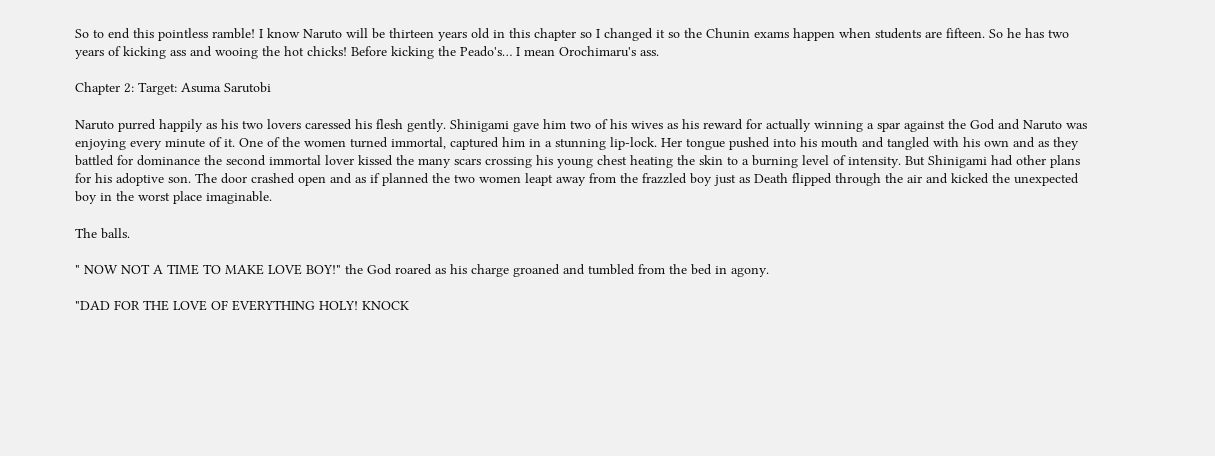So to end this pointless ramble! I know Naruto will be thirteen years old in this chapter so I changed it so the Chunin exams happen when students are fifteen. So he has two years of kicking ass and wooing the hot chicks! Before kicking the Peado's… I mean Orochimaru's ass.

Chapter 2: Target: Asuma Sarutobi

Naruto purred happily as his two lovers caressed his flesh gently. Shinigami gave him two of his wives as his reward for actually winning a spar against the God and Naruto was enjoying every minute of it. One of the women turned immortal, captured him in a stunning lip-lock. Her tongue pushed into his mouth and tangled with his own and as they battled for dominance the second immortal lover kissed the many scars crossing his young chest heating the skin to a burning level of intensity. But Shinigami had other plans for his adoptive son. The door crashed open and as if planned the two women leapt away from the frazzled boy just as Death flipped through the air and kicked the unexpected boy in the worst place imaginable.

The balls.

" NOW NOT A TIME TO MAKE LOVE BOY!" the God roared as his charge groaned and tumbled from the bed in agony.

"DAD FOR THE LOVE OF EVERYTHING HOLY! KNOCK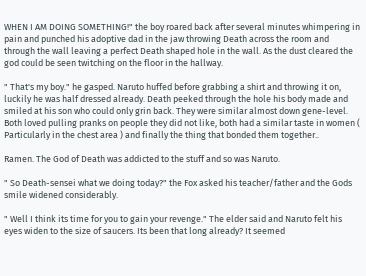WHEN I AM DOING SOMETHING!" the boy roared back after several minutes whimpering in pain and punched his adoptive dad in the jaw throwing Death across the room and through the wall leaving a perfect Death shaped hole in the wall. As the dust cleared the god could be seen twitching on the floor in the hallway.

" That's my boy." he gasped. Naruto huffed before grabbing a shirt and throwing it on, luckily he was half dressed already. Death peeked through the hole his body made and smiled at his son who could only grin back. They were similar almost down gene-level. Both loved pulling pranks on people they did not like, both had a similar taste in women ( Particularly in the chest area ) and finally the thing that bonded them together..

Ramen. The God of Death was addicted to the stuff and so was Naruto.

" So Death-sensei what we doing today?" the Fox asked his teacher/father and the Gods smile widened considerably.

" Well I think its time for you to gain your revenge." The elder said and Naruto felt his eyes widen to the size of saucers. Its been that long already? It seemed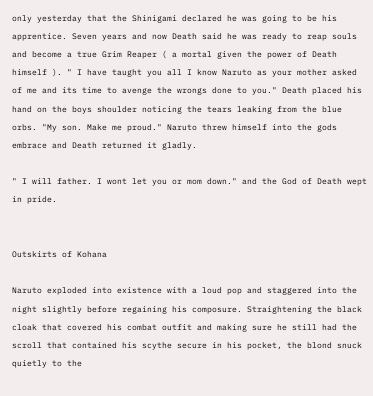only yesterday that the Shinigami declared he was going to be his apprentice. Seven years and now Death said he was ready to reap souls and become a true Grim Reaper ( a mortal given the power of Death himself ). " I have taught you all I know Naruto as your mother asked of me and its time to avenge the wrongs done to you." Death placed his hand on the boys shoulder noticing the tears leaking from the blue orbs. "My son. Make me proud." Naruto threw himself into the gods embrace and Death returned it gladly.

" I will father. I wont let you or mom down." and the God of Death wept in pride.


Outskirts of Kohana

Naruto exploded into existence with a loud pop and staggered into the night slightly before regaining his composure. Straightening the black cloak that covered his combat outfit and making sure he still had the scroll that contained his scythe secure in his pocket, the blond snuck quietly to the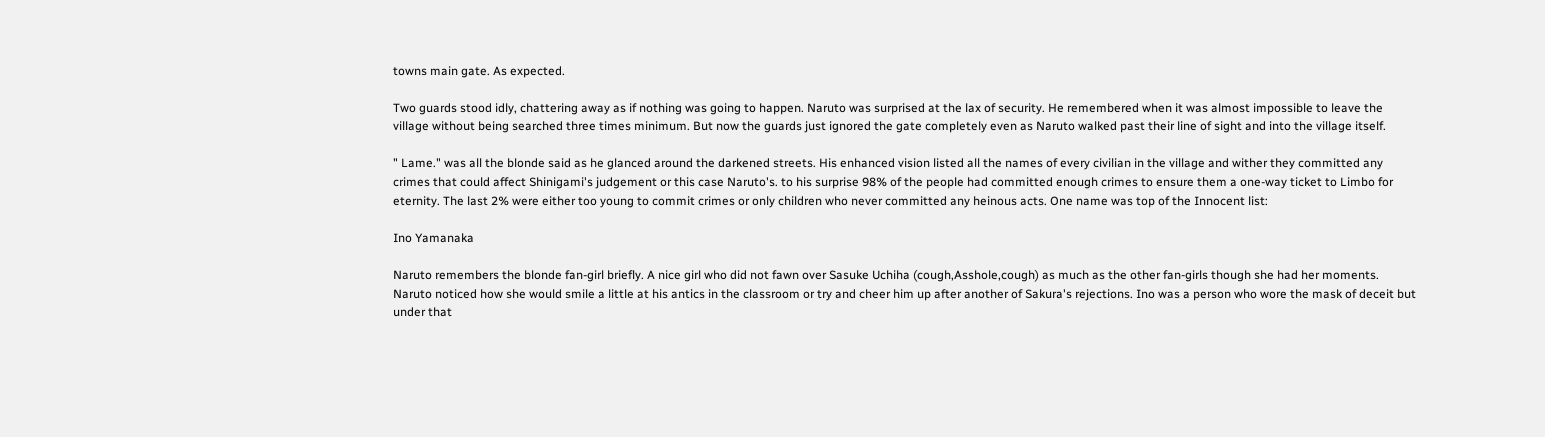towns main gate. As expected.

Two guards stood idly, chattering away as if nothing was going to happen. Naruto was surprised at the lax of security. He remembered when it was almost impossible to leave the village without being searched three times minimum. But now the guards just ignored the gate completely even as Naruto walked past their line of sight and into the village itself.

" Lame." was all the blonde said as he glanced around the darkened streets. His enhanced vision listed all the names of every civilian in the village and wither they committed any crimes that could affect Shinigami's judgement or this case Naruto's. to his surprise 98% of the people had committed enough crimes to ensure them a one-way ticket to Limbo for eternity. The last 2% were either too young to commit crimes or only children who never committed any heinous acts. One name was top of the Innocent list:

Ino Yamanaka

Naruto remembers the blonde fan-girl briefly. A nice girl who did not fawn over Sasuke Uchiha (cough,Asshole,cough) as much as the other fan-girls though she had her moments. Naruto noticed how she would smile a little at his antics in the classroom or try and cheer him up after another of Sakura's rejections. Ino was a person who wore the mask of deceit but under that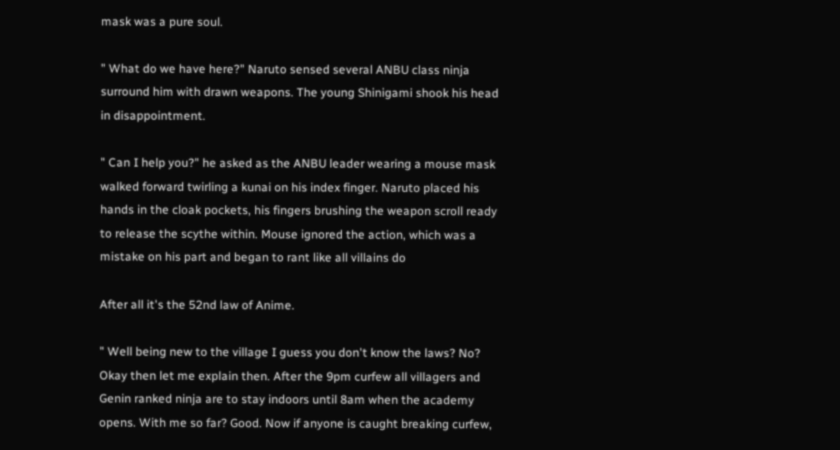mask was a pure soul.

" What do we have here?" Naruto sensed several ANBU class ninja surround him with drawn weapons. The young Shinigami shook his head in disappointment.

" Can I help you?" he asked as the ANBU leader wearing a mouse mask walked forward twirling a kunai on his index finger. Naruto placed his hands in the cloak pockets, his fingers brushing the weapon scroll ready to release the scythe within. Mouse ignored the action, which was a mistake on his part and began to rant like all villains do

After all it's the 52nd law of Anime.

" Well being new to the village I guess you don't know the laws? No? Okay then let me explain then. After the 9pm curfew all villagers and Genin ranked ninja are to stay indoors until 8am when the academy opens. With me so far? Good. Now if anyone is caught breaking curfew,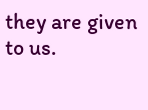they are given to us.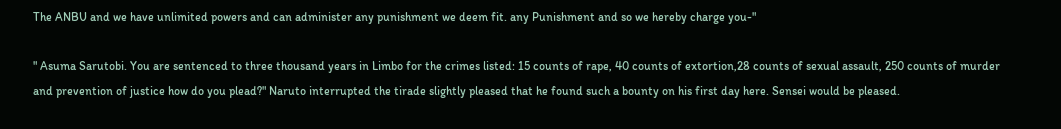The ANBU and we have unlimited powers and can administer any punishment we deem fit. any Punishment and so we hereby charge you-"

" Asuma Sarutobi. You are sentenced to three thousand years in Limbo for the crimes listed: 15 counts of rape, 40 counts of extortion,28 counts of sexual assault, 250 counts of murder and prevention of justice how do you plead?" Naruto interrupted the tirade slightly pleased that he found such a bounty on his first day here. Sensei would be pleased.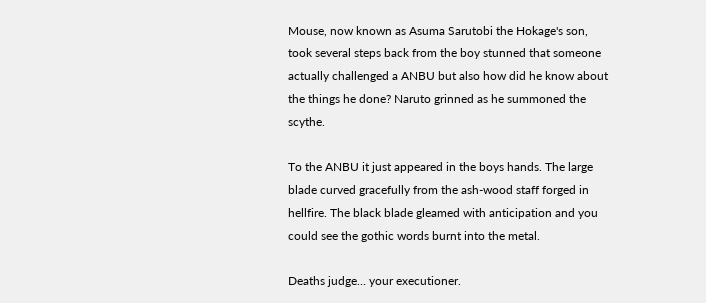Mouse, now known as Asuma Sarutobi the Hokage's son, took several steps back from the boy stunned that someone actually challenged a ANBU but also how did he know about the things he done? Naruto grinned as he summoned the scythe.

To the ANBU it just appeared in the boys hands. The large blade curved gracefully from the ash-wood staff forged in hellfire. The black blade gleamed with anticipation and you could see the gothic words burnt into the metal.

Deaths judge… your executioner.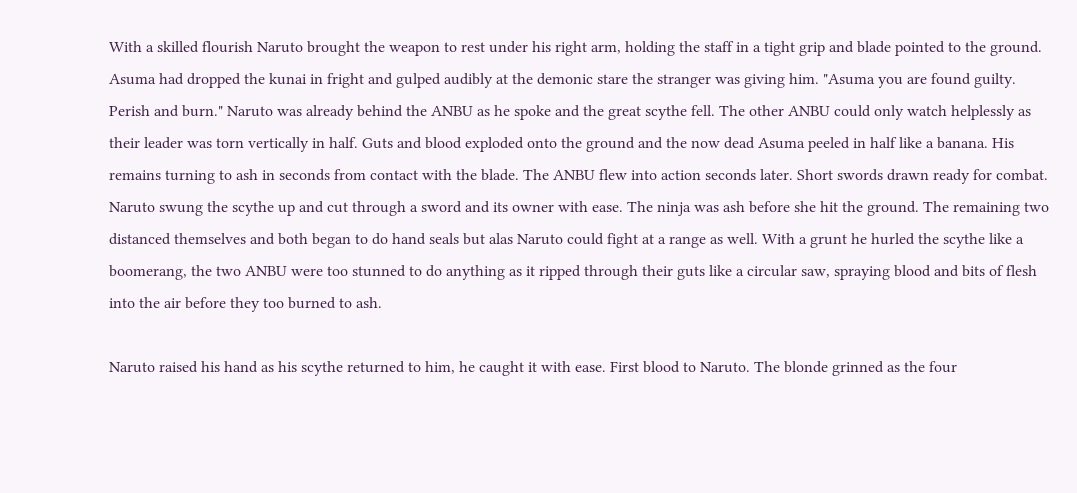With a skilled flourish Naruto brought the weapon to rest under his right arm, holding the staff in a tight grip and blade pointed to the ground. Asuma had dropped the kunai in fright and gulped audibly at the demonic stare the stranger was giving him. "Asuma you are found guilty. Perish and burn." Naruto was already behind the ANBU as he spoke and the great scythe fell. The other ANBU could only watch helplessly as their leader was torn vertically in half. Guts and blood exploded onto the ground and the now dead Asuma peeled in half like a banana. His remains turning to ash in seconds from contact with the blade. The ANBU flew into action seconds later. Short swords drawn ready for combat. Naruto swung the scythe up and cut through a sword and its owner with ease. The ninja was ash before she hit the ground. The remaining two distanced themselves and both began to do hand seals but alas Naruto could fight at a range as well. With a grunt he hurled the scythe like a boomerang, the two ANBU were too stunned to do anything as it ripped through their guts like a circular saw, spraying blood and bits of flesh into the air before they too burned to ash.

Naruto raised his hand as his scythe returned to him, he caught it with ease. First blood to Naruto. The blonde grinned as the four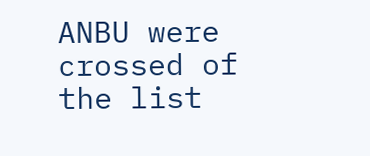ANBU were crossed of the list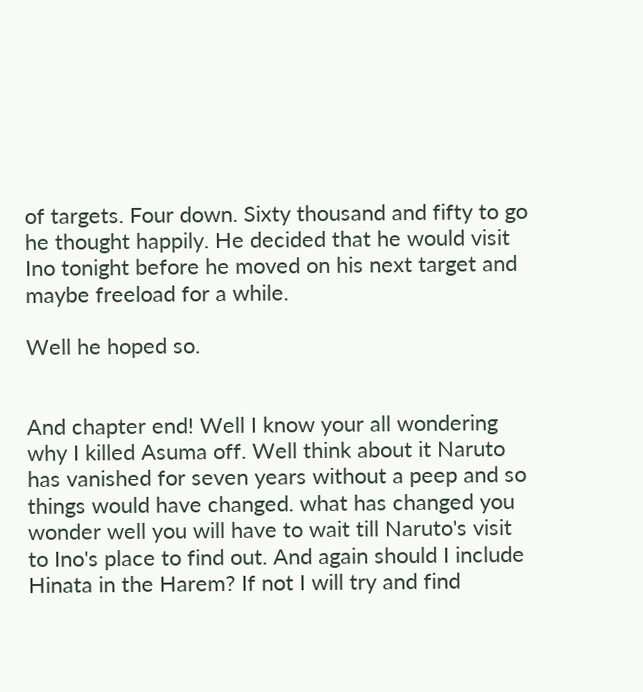of targets. Four down. Sixty thousand and fifty to go he thought happily. He decided that he would visit Ino tonight before he moved on his next target and maybe freeload for a while.

Well he hoped so.


And chapter end! Well I know your all wondering why I killed Asuma off. Well think about it Naruto has vanished for seven years without a peep and so things would have changed. what has changed you wonder well you will have to wait till Naruto's visit to Ino's place to find out. And again should I include Hinata in the Harem? If not I will try and find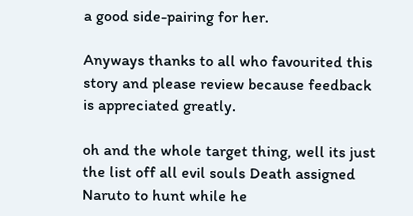a good side-pairing for her.

Anyways thanks to all who favourited this story and please review because feedback is appreciated greatly.

oh and the whole target thing, well its just the list off all evil souls Death assigned Naruto to hunt while he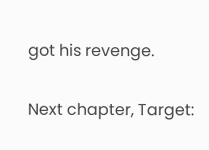got his revenge.

Next chapter, Target: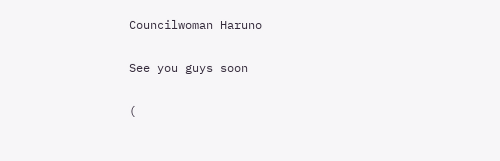Councilwoman Haruno

See you guys soon

(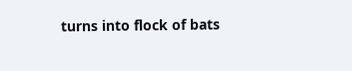turns into flock of bats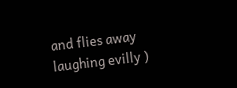and flies away laughing evilly )